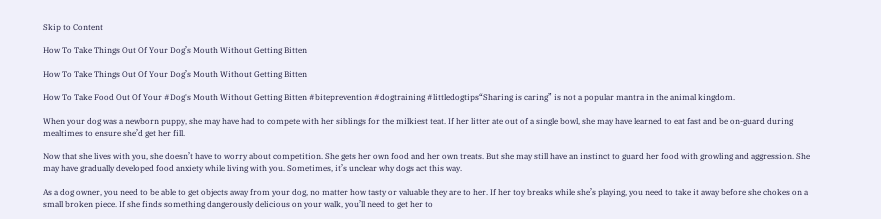Skip to Content

How To Take Things Out Of Your Dog’s Mouth Without Getting Bitten

How To Take Things Out Of Your Dog’s Mouth Without Getting Bitten

How To Take Food Out Of Your #Dog's Mouth Without Getting Bitten #biteprevention #dogtraining #littledogtips“Sharing is caring” is not a popular mantra in the animal kingdom.

When your dog was a newborn puppy, she may have had to compete with her siblings for the milkiest teat. If her litter ate out of a single bowl, she may have learned to eat fast and be on-guard during mealtimes to ensure she’d get her fill.

Now that she lives with you, she doesn’t have to worry about competition. She gets her own food and her own treats. But she may still have an instinct to guard her food with growling and aggression. She may have gradually developed food anxiety while living with you. Sometimes, it’s unclear why dogs act this way.

As a dog owner, you need to be able to get objects away from your dog, no matter how tasty or valuable they are to her. If her toy breaks while she’s playing, you need to take it away before she chokes on a small broken piece. If she finds something dangerously delicious on your walk, you’ll need to get her to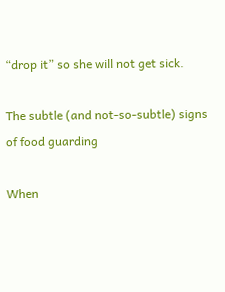“drop it” so she will not get sick.

The subtle (and not-so-subtle) signs of food guarding

When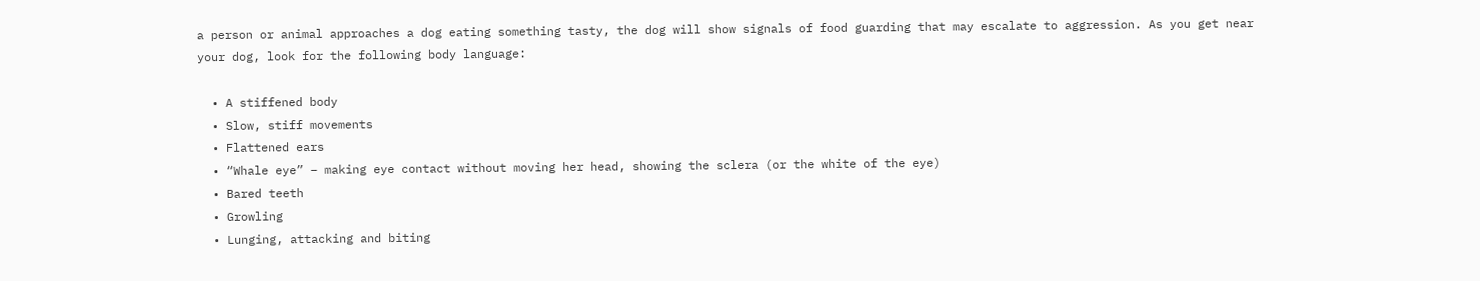a person or animal approaches a dog eating something tasty, the dog will show signals of food guarding that may escalate to aggression. As you get near your dog, look for the following body language:

  • A stiffened body
  • Slow, stiff movements
  • Flattened ears
  • “Whale eye” – making eye contact without moving her head, showing the sclera (or the white of the eye)
  • Bared teeth
  • Growling
  • Lunging, attacking and biting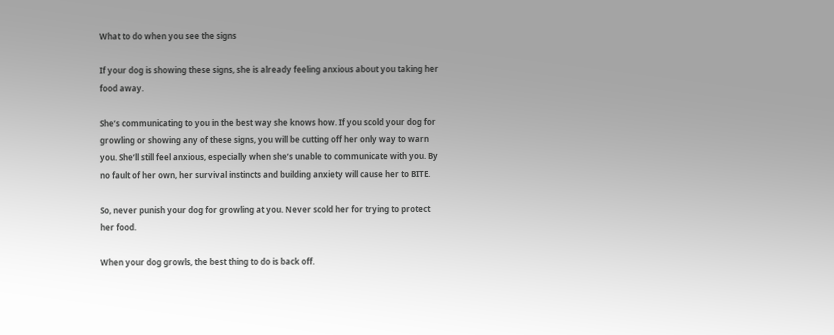What to do when you see the signs

If your dog is showing these signs, she is already feeling anxious about you taking her food away.

She’s communicating to you in the best way she knows how. If you scold your dog for growling or showing any of these signs, you will be cutting off her only way to warn you. She’ll still feel anxious, especially when she’s unable to communicate with you. By no fault of her own, her survival instincts and building anxiety will cause her to BITE.

So, never punish your dog for growling at you. Never scold her for trying to protect her food.

When your dog growls, the best thing to do is back off.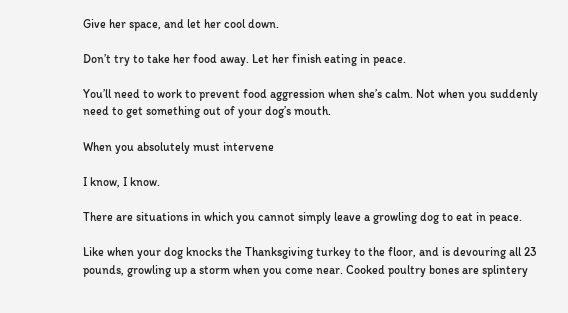Give her space, and let her cool down.

Don’t try to take her food away. Let her finish eating in peace.

You’ll need to work to prevent food aggression when she’s calm. Not when you suddenly need to get something out of your dog’s mouth.

When you absolutely must intervene

I know, I know.

There are situations in which you cannot simply leave a growling dog to eat in peace.

Like when your dog knocks the Thanksgiving turkey to the floor, and is devouring all 23 pounds, growling up a storm when you come near. Cooked poultry bones are splintery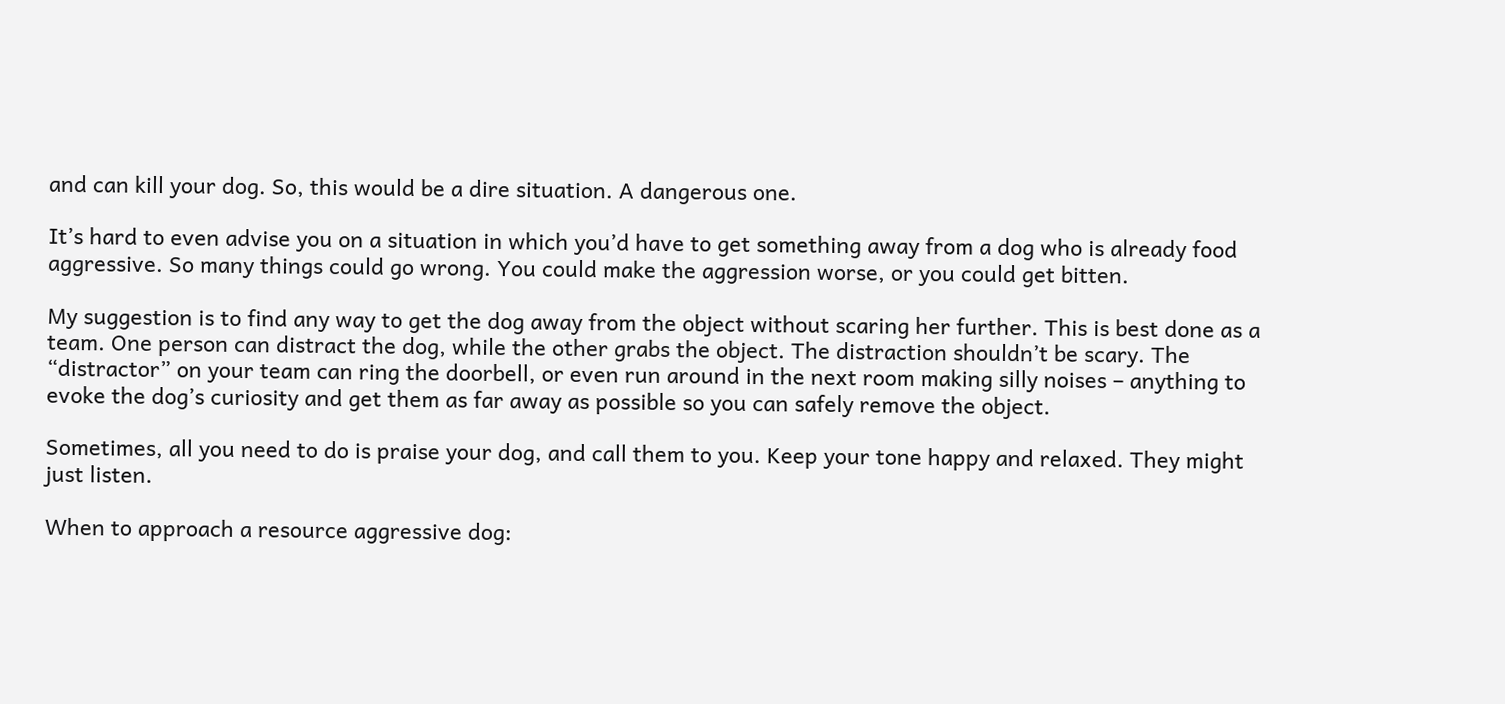and can kill your dog. So, this would be a dire situation. A dangerous one.

It’s hard to even advise you on a situation in which you’d have to get something away from a dog who is already food aggressive. So many things could go wrong. You could make the aggression worse, or you could get bitten.

My suggestion is to find any way to get the dog away from the object without scaring her further. This is best done as a team. One person can distract the dog, while the other grabs the object. The distraction shouldn’t be scary. The “distractor” on your team can ring the doorbell, or even run around in the next room making silly noises – anything to evoke the dog’s curiosity and get them as far away as possible so you can safely remove the object.

Sometimes, all you need to do is praise your dog, and call them to you. Keep your tone happy and relaxed. They might just listen.

When to approach a resource aggressive dog: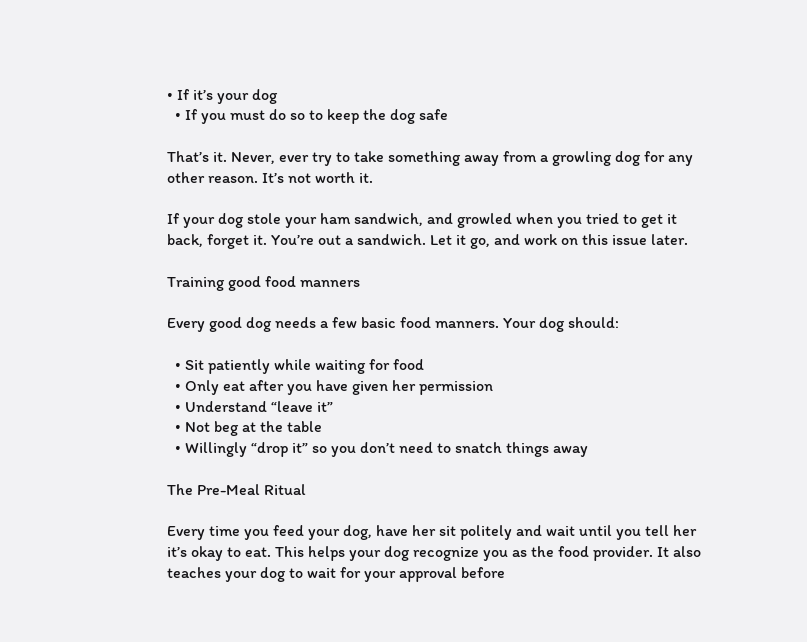• If it’s your dog
  • If you must do so to keep the dog safe

That’s it. Never, ever try to take something away from a growling dog for any other reason. It’s not worth it.

If your dog stole your ham sandwich, and growled when you tried to get it back, forget it. You’re out a sandwich. Let it go, and work on this issue later.

Training good food manners

Every good dog needs a few basic food manners. Your dog should:

  • Sit patiently while waiting for food
  • Only eat after you have given her permission
  • Understand “leave it”
  • Not beg at the table
  • Willingly “drop it” so you don’t need to snatch things away

The Pre-Meal Ritual

Every time you feed your dog, have her sit politely and wait until you tell her it’s okay to eat. This helps your dog recognize you as the food provider. It also teaches your dog to wait for your approval before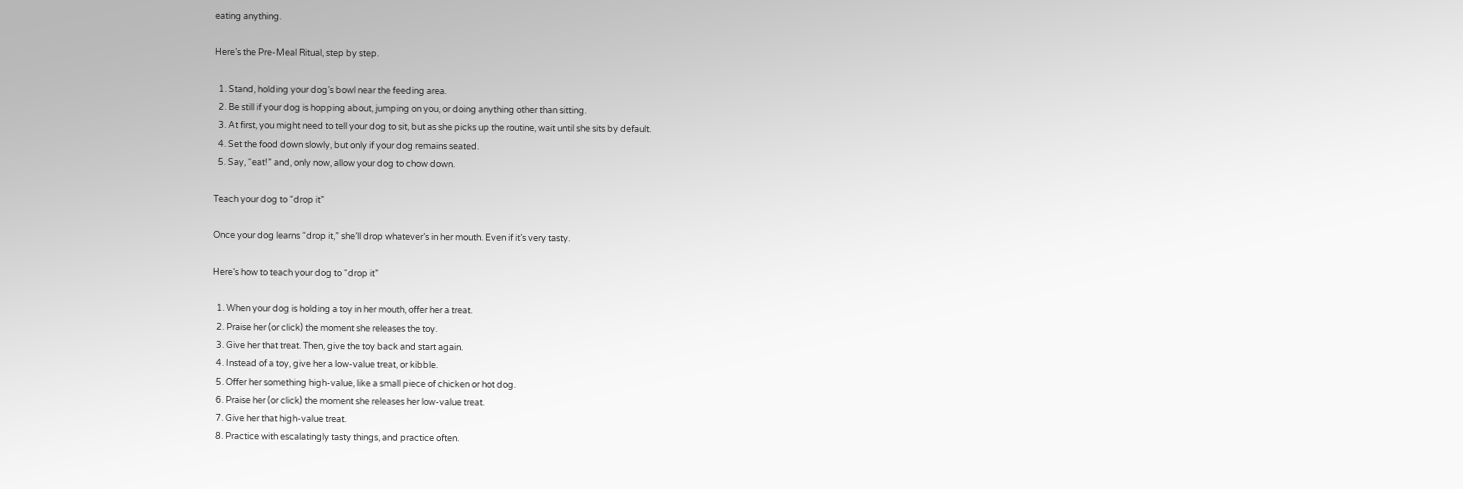eating anything.

Here’s the Pre-Meal Ritual, step by step.

  1. Stand, holding your dog’s bowl near the feeding area.
  2. Be still if your dog is hopping about, jumping on you, or doing anything other than sitting.
  3. At first, you might need to tell your dog to sit, but as she picks up the routine, wait until she sits by default.
  4. Set the food down slowly, but only if your dog remains seated.
  5. Say, “eat!” and, only now, allow your dog to chow down.

Teach your dog to “drop it”

Once your dog learns “drop it,” she’ll drop whatever’s in her mouth. Even if it’s very tasty.

Here’s how to teach your dog to “drop it”

  1. When your dog is holding a toy in her mouth, offer her a treat.
  2. Praise her (or click) the moment she releases the toy.
  3. Give her that treat. Then, give the toy back and start again.
  4. Instead of a toy, give her a low-value treat, or kibble.
  5. Offer her something high-value, like a small piece of chicken or hot dog.
  6. Praise her (or click) the moment she releases her low-value treat.
  7. Give her that high-value treat.
  8. Practice with escalatingly tasty things, and practice often.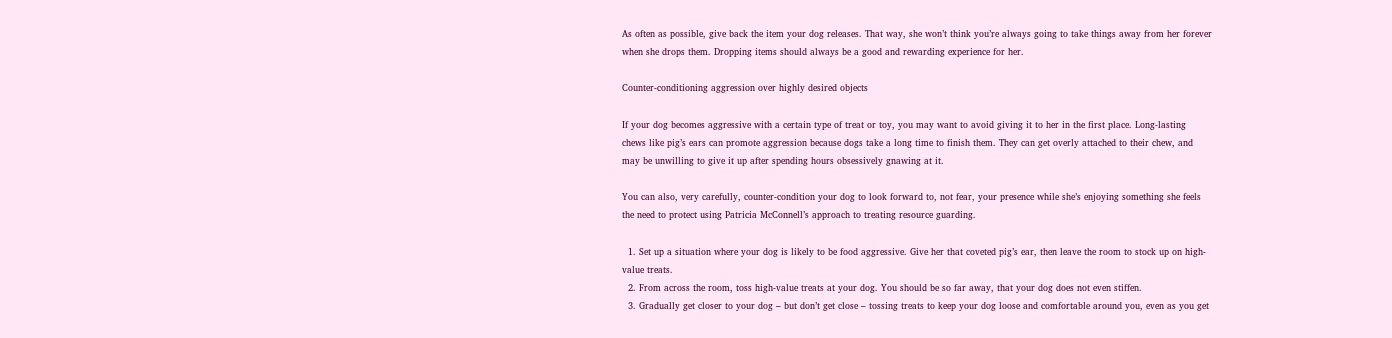As often as possible, give back the item your dog releases. That way, she won’t think you’re always going to take things away from her forever when she drops them. Dropping items should always be a good and rewarding experience for her.

Counter-conditioning aggression over highly desired objects

If your dog becomes aggressive with a certain type of treat or toy, you may want to avoid giving it to her in the first place. Long-lasting chews like pig’s ears can promote aggression because dogs take a long time to finish them. They can get overly attached to their chew, and may be unwilling to give it up after spending hours obsessively gnawing at it.

You can also, very carefully, counter-condition your dog to look forward to, not fear, your presence while she’s enjoying something she feels the need to protect using Patricia McConnell’s approach to treating resource guarding.

  1. Set up a situation where your dog is likely to be food aggressive. Give her that coveted pig’s ear, then leave the room to stock up on high-value treats.
  2. From across the room, toss high-value treats at your dog. You should be so far away, that your dog does not even stiffen.
  3. Gradually get closer to your dog – but don’t get close – tossing treats to keep your dog loose and comfortable around you, even as you get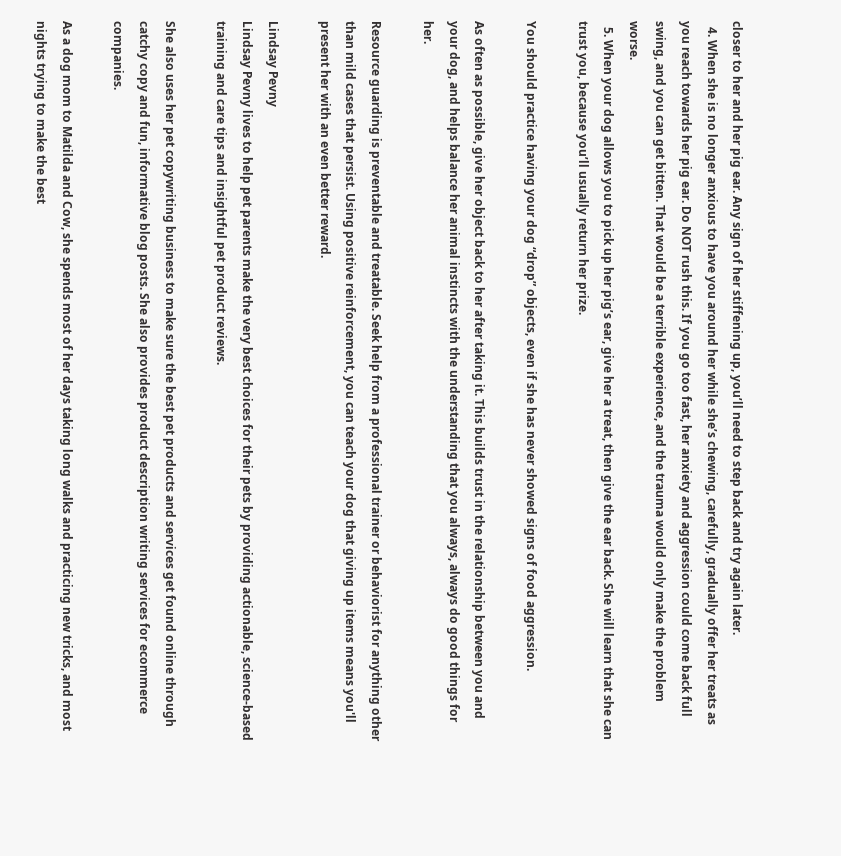closer to her and her pig ear. Any sign of her stiffening up, you’ll need to step back and try again later.
  4. When she is no longer anxious to have you around her while she’s chewing, carefully, gradually offer her treats as you reach towards her pig ear. Do NOT rush this. If you go too fast, her anxiety and aggression could come back full swing, and you can get bitten. That would be a terrible experience, and the trauma would only make the problem worse.
  5. When your dog allows you to pick up her pig’s ear, give her a treat, then give the ear back. She will learn that she can trust you, because you’ll usually return her prize.

You should practice having your dog “drop” objects, even if she has never showed signs of food aggression.

As often as possible, give her object back to her after taking it. This builds trust in the relationship between you and your dog, and helps balance her animal instincts with the understanding that you always, always do good things for her.

Resource guarding is preventable and treatable. Seek help from a professional trainer or behaviorist for anything other than mild cases that persist. Using positive reinforcement, you can teach your dog that giving up items means you'll present her with an even better reward.

Lindsay Pevny
Lindsay Pevny lives to help pet parents make the very best choices for their pets by providing actionable, science-based training and care tips and insightful pet product reviews.

She also uses her pet copywriting business to make sure the best pet products and services get found online through catchy copy and fun, informative blog posts. She also provides product description writing services for ecommerce companies.

As a dog mom to Matilda and Cow, she spends most of her days taking long walks and practicing new tricks, and most nights trying to make the best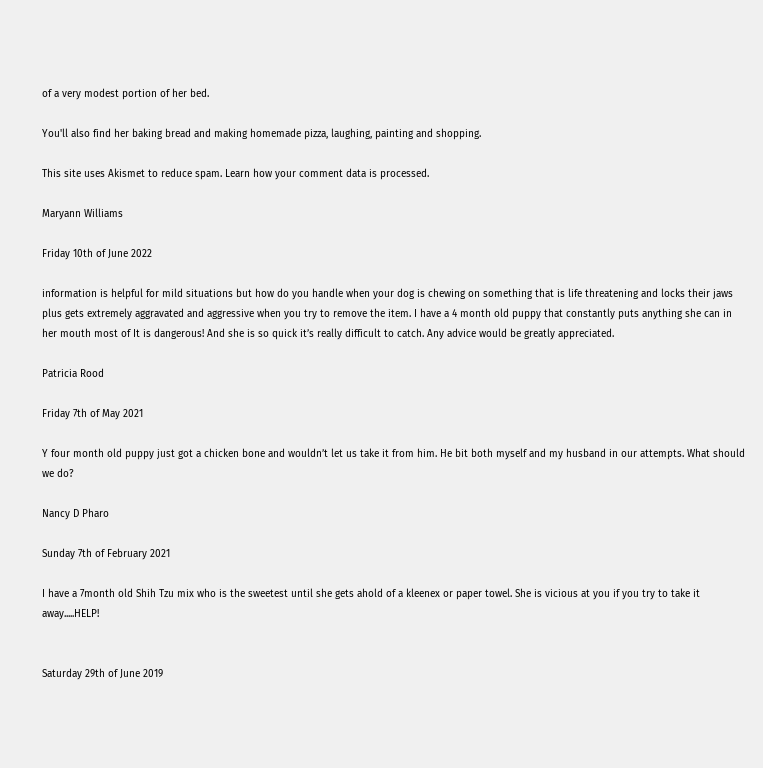of a very modest portion of her bed.

You'll also find her baking bread and making homemade pizza, laughing, painting and shopping.

This site uses Akismet to reduce spam. Learn how your comment data is processed.

Maryann Williams

Friday 10th of June 2022

information is helpful for mild situations but how do you handle when your dog is chewing on something that is life threatening and locks their jaws plus gets extremely aggravated and aggressive when you try to remove the item. I have a 4 month old puppy that constantly puts anything she can in her mouth most of It is dangerous! And she is so quick it’s really difficult to catch. Any advice would be greatly appreciated.

Patricia Rood

Friday 7th of May 2021

Y four month old puppy just got a chicken bone and wouldn’t let us take it from him. He bit both myself and my husband in our attempts. What should we do?

Nancy D Pharo

Sunday 7th of February 2021

I have a 7month old Shih Tzu mix who is the sweetest until she gets ahold of a kleenex or paper towel. She is vicious at you if you try to take it away.....HELP!


Saturday 29th of June 2019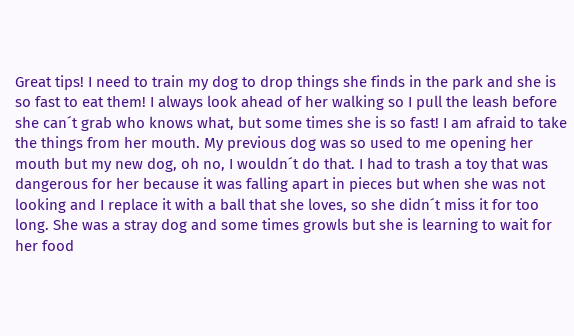Great tips! I need to train my dog to drop things she finds in the park and she is so fast to eat them! I always look ahead of her walking so I pull the leash before she can´t grab who knows what, but some times she is so fast! I am afraid to take the things from her mouth. My previous dog was so used to me opening her mouth but my new dog, oh no, I wouldn´t do that. I had to trash a toy that was dangerous for her because it was falling apart in pieces but when she was not looking and I replace it with a ball that she loves, so she didn´t miss it for too long. She was a stray dog and some times growls but she is learning to wait for her food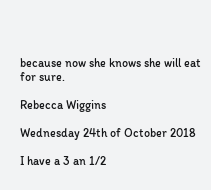because now she knows she will eat for sure.

Rebecca Wiggins

Wednesday 24th of October 2018

I have a 3 an 1/2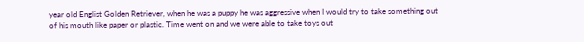year old Englist Golden Retriever, when he was a puppy he was aggressive when I would try to take something out of his mouth like paper or plastic. Time went on and we were able to take toys out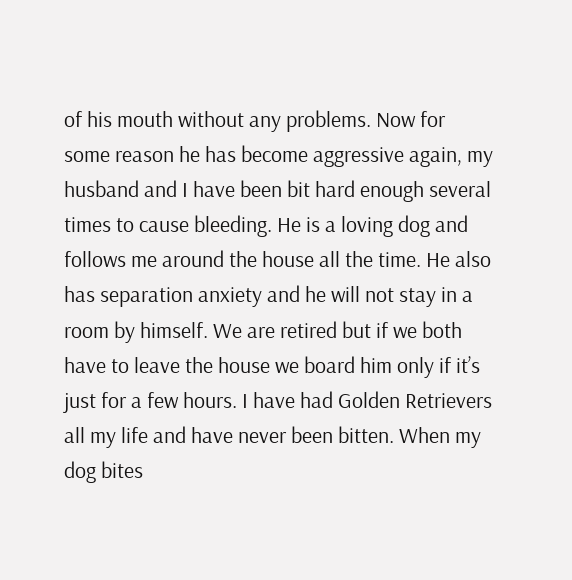of his mouth without any problems. Now for some reason he has become aggressive again, my husband and I have been bit hard enough several times to cause bleeding. He is a loving dog and follows me around the house all the time. He also has separation anxiety and he will not stay in a room by himself. We are retired but if we both have to leave the house we board him only if it’s just for a few hours. I have had Golden Retrievers all my life and have never been bitten. When my dog bites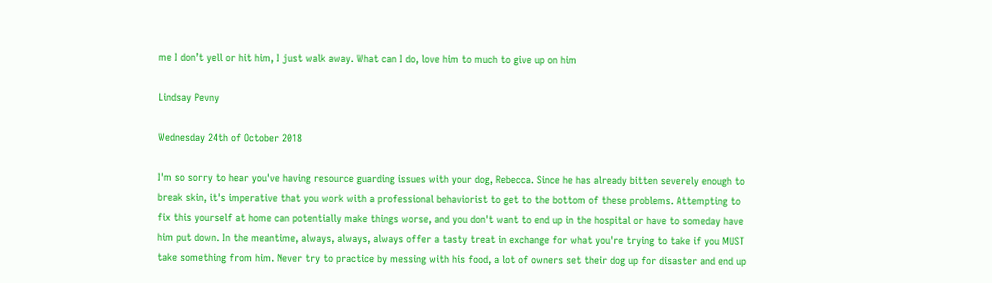me I don’t yell or hit him, I just walk away. What can I do, love him to much to give up on him

Lindsay Pevny

Wednesday 24th of October 2018

I'm so sorry to hear you've having resource guarding issues with your dog, Rebecca. Since he has already bitten severely enough to break skin, it's imperative that you work with a professional behaviorist to get to the bottom of these problems. Attempting to fix this yourself at home can potentially make things worse, and you don't want to end up in the hospital or have to someday have him put down. In the meantime, always, always, always offer a tasty treat in exchange for what you're trying to take if you MUST take something from him. Never try to practice by messing with his food, a lot of owners set their dog up for disaster and end up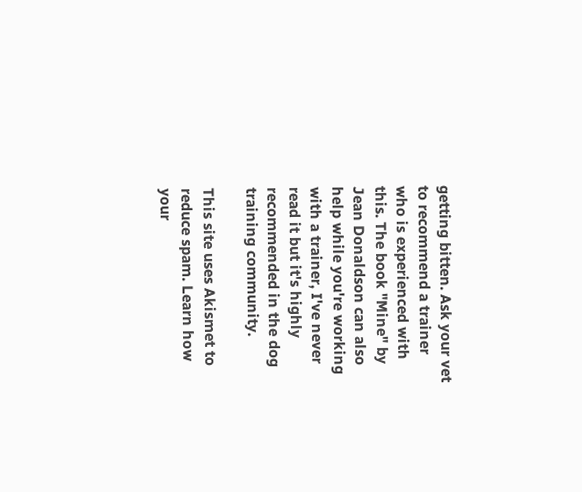getting bitten. Ask your vet to recommend a trainer who is experienced with this. The book "Mine" by Jean Donaldson can also help while you're working with a trainer, I've never read it but it's highly recommended in the dog training community.

This site uses Akismet to reduce spam. Learn how your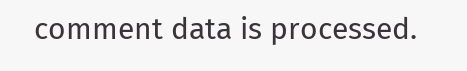comment data is processed.